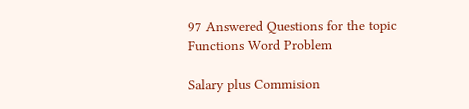97 Answered Questions for the topic Functions Word Problem

Salary plus Commision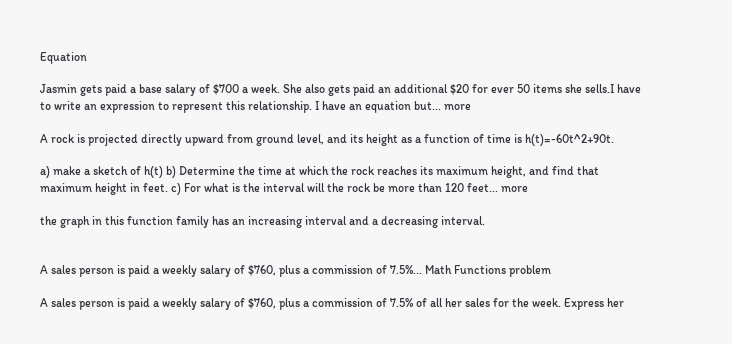Equation

Jasmin gets paid a base salary of $700 a week. She also gets paid an additional $20 for ever 50 items she sells.I have to write an expression to represent this relationship. I have an equation but... more

A rock is projected directly upward from ground level, and its height as a function of time is h(t)=-60t^2+90t.

a) make a sketch of h(t) b) Determine the time at which the rock reaches its maximum height, and find that maximum height in feet. c) For what is the interval will the rock be more than 120 feet... more

the graph in this function family has an increasing interval and a decreasing interval.


A sales person is paid a weekly salary of $760, plus a commission of 7.5%... Math Functions problem

A sales person is paid a weekly salary of $760, plus a commission of 7.5% of all her sales for the week. Express her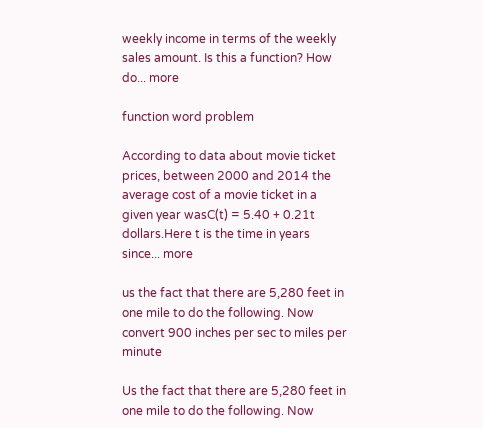weekly income in terms of the weekly sales amount. Is this a function? How do... more

function word problem

According to data about movie ticket prices, between 2000 and 2014 the average cost of a movie ticket in a given year wasC(t) = 5.40 + 0.21t dollars.Here t is the time in years since... more

us the fact that there are 5,280 feet in one mile to do the following. Now convert 900 inches per sec to miles per minute

Us the fact that there are 5,280 feet in one mile to do the following. Now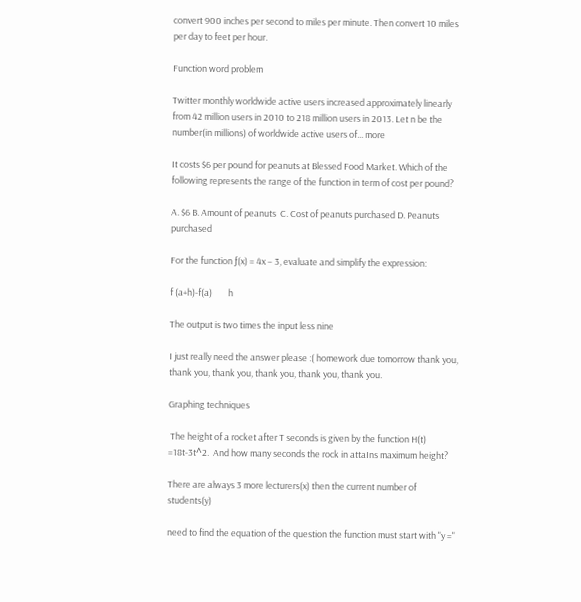convert 900 inches per second to miles per minute. Then convert 10 miles per day to feet per hour.

Function word problem

Twitter monthly worldwide active users increased approximately linearly from 42 million users in 2010 to 218 million users in 2013. Let n be the number(in millions) of worldwide active users of... more

It costs $6 per pound for peanuts at Blessed Food Market. Which of the following represents the range of the function in term of cost per pound?

A. $6 B. Amount of peanuts  C. Cost of peanuts purchased D. Peanuts purchased

For the function ƒ(x) = 4x − 3, evaluate and simplify the expression:

f (a+h)-f(a)        h

The output is two times the input less nine

I just really need the answer please :( homework due tomorrow thank you, thank you, thank you, thank you, thank you, thank you.

Graphing techniques

 The height of a rocket after T seconds is given by the function H(t) =18t-3t^2.  And how many seconds the rock in attaIns maximum height?

There are always 3 more lecturers(x) then the current number of students(y)

need to find the equation of the question the function must start with "y ="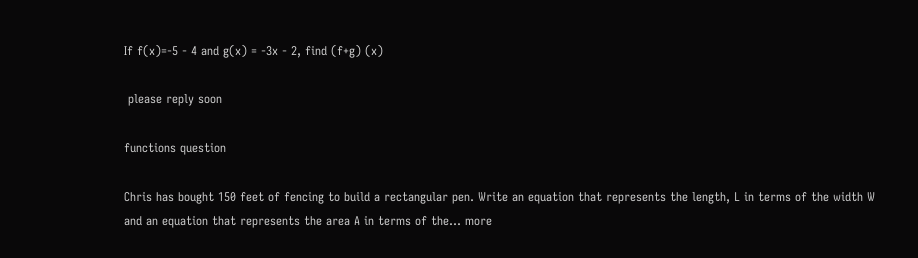If f(x)=-5 - 4 and g(x) = -3x - 2, find (f+g) (x)

 please reply soon

functions question

Chris has bought 150 feet of fencing to build a rectangular pen. Write an equation that represents the length, L in terms of the width W and an equation that represents the area A in terms of the... more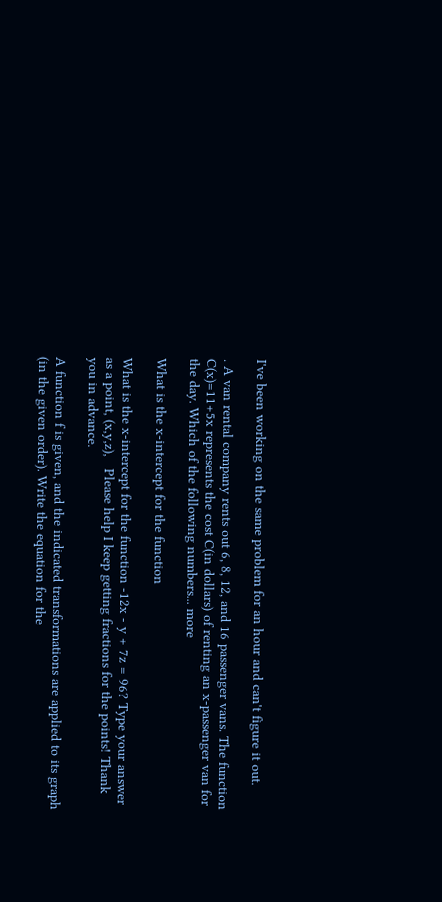I've been working on the same problem for an hour and can't figure it out.

. A van rental company rents out 6, 8, 12, and 16 passenger vans. The function C(x)=11+5x represents the cost C(in dollars) of renting an x-passenger van for the day. Which of the following numbers... more

What is the x-intercept for the function

What is the x-intercept for the function -12x - y + 7z = 96? Type your answer as a point, (x,y,z),   Please help I keep getting fractions for the points! Thank you in advance.

A function f is given, and the indicated transformations are applied to its graph (in the given order). Write the equation for the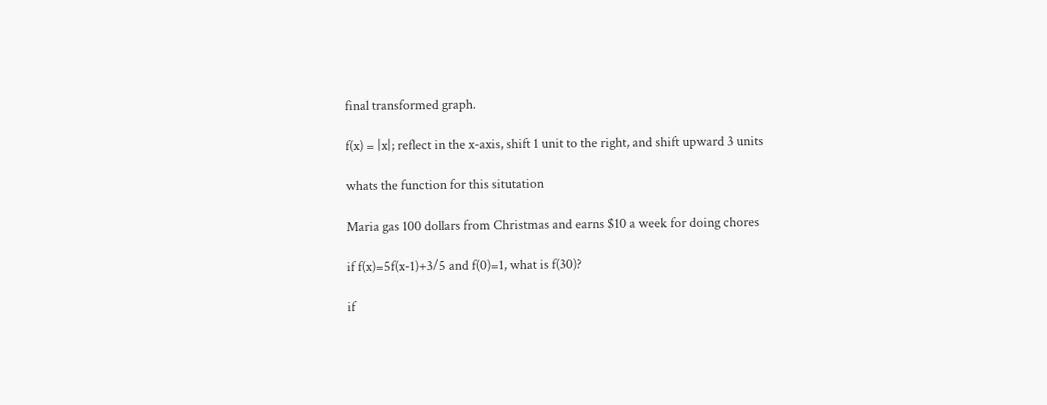final transformed graph.

f(x) = |x|; reflect in the x-axis, shift 1 unit to the right, and shift upward 3 units

whats the function for this situtation

Maria gas 100 dollars from Christmas and earns $10 a week for doing chores

if f(x)=5f(x-1)+3/5 and f(0)=1, what is f(30)?

if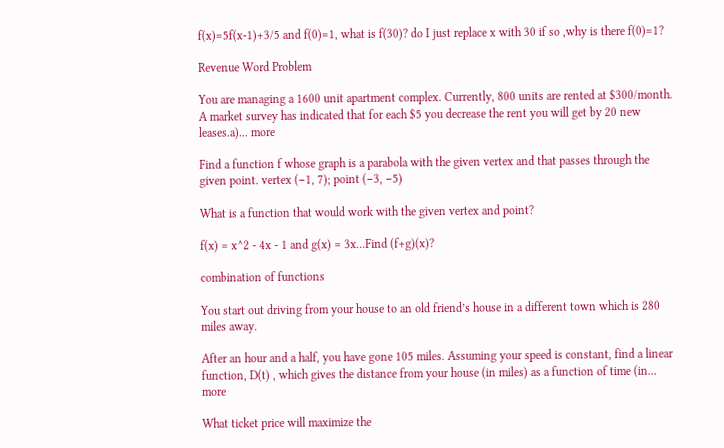f(x)=5f(x-1)+3/5 and f(0)=1, what is f(30)? do I just replace x with 30 if so ,why is there f(0)=1?

Revenue Word Problem

You are managing a 1600 unit apartment complex. Currently, 800 units are rented at $300/month. A market survey has indicated that for each $5 you decrease the rent you will get by 20 new leases.a)... more

Find a function f whose graph is a parabola with the given vertex and that passes through the given point. vertex (−1, 7); point (−3, −5)

What is a function that would work with the given vertex and point?

f(x) = x^2 - 4x - 1 and g(x) = 3x...Find (f+g)(x)?

combination of functions

You start out driving from your house to an old friend’s house in a different town which is 280 miles away.

After an hour and a half, you have gone 105 miles. Assuming your speed is constant, find a linear function, D(t) , which gives the distance from your house (in miles) as a function of time (in... more

What ticket price will maximize the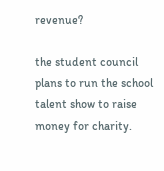revenue?

the student council plans to run the school talent show to raise money for charity.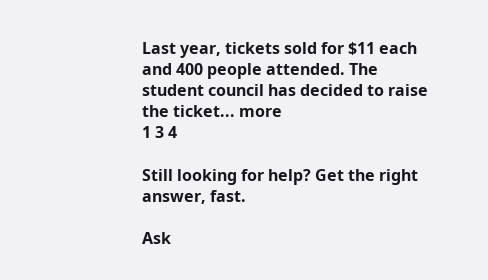Last year, tickets sold for $11 each and 400 people attended. The student council has decided to raise the ticket... more
1 3 4

Still looking for help? Get the right answer, fast.

Ask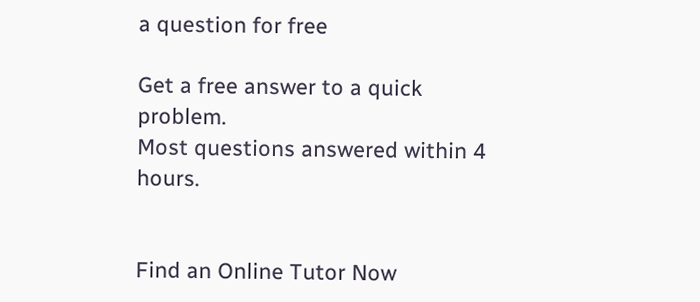a question for free

Get a free answer to a quick problem.
Most questions answered within 4 hours.


Find an Online Tutor Now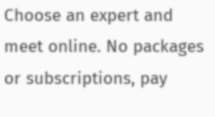Choose an expert and meet online. No packages or subscriptions, pay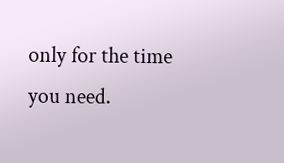only for the time you need.